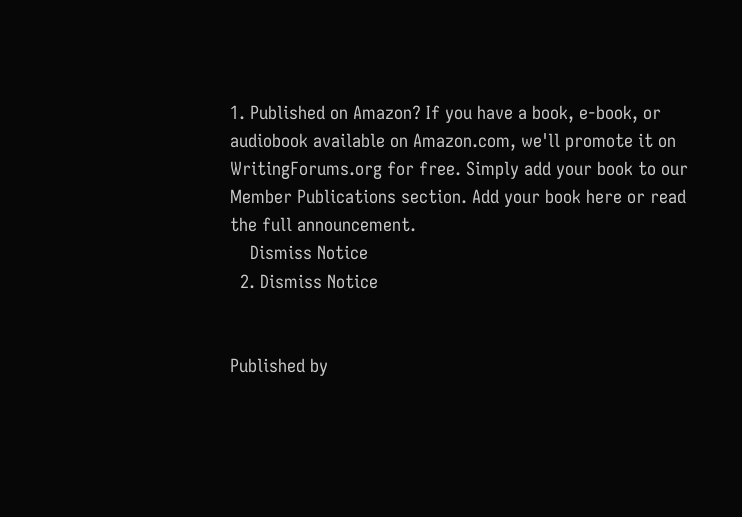1. Published on Amazon? If you have a book, e-book, or audiobook available on Amazon.com, we'll promote it on WritingForums.org for free. Simply add your book to our Member Publications section. Add your book here or read the full announcement.
    Dismiss Notice
  2. Dismiss Notice


Published by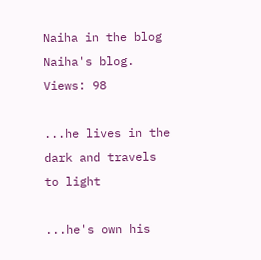Naiha in the blog Naiha's blog. Views: 98

...he lives in the dark and travels to light

...he's own his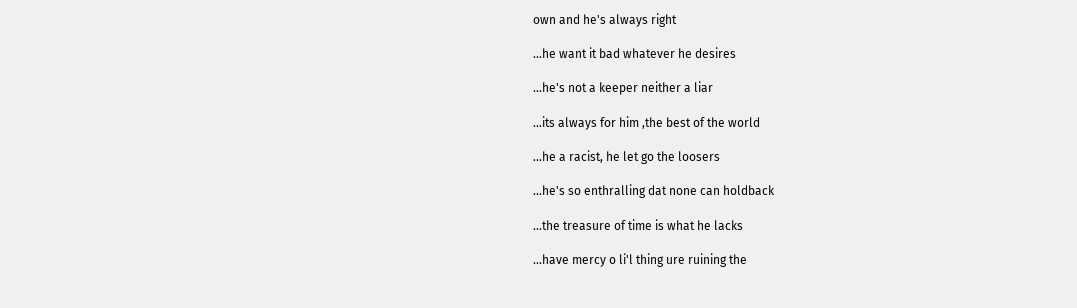own and he's always right

...he want it bad whatever he desires

...he's not a keeper neither a liar

...its always for him ,the best of the world

...he a racist, he let go the loosers

...he's so enthralling dat none can holdback

...the treasure of time is what he lacks

...have mercy o li'l thing ure ruining the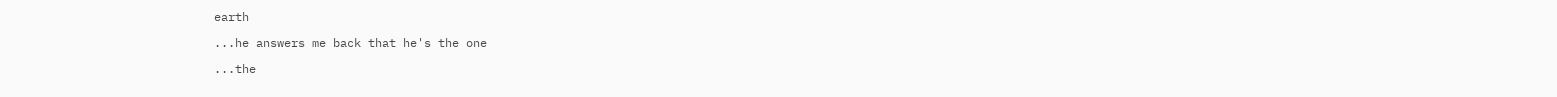earth

...he answers me back that he's the one

...the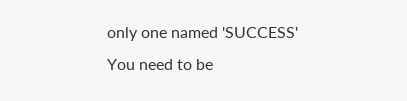only one named 'SUCCESS'
You need to be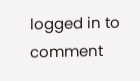logged in to comment